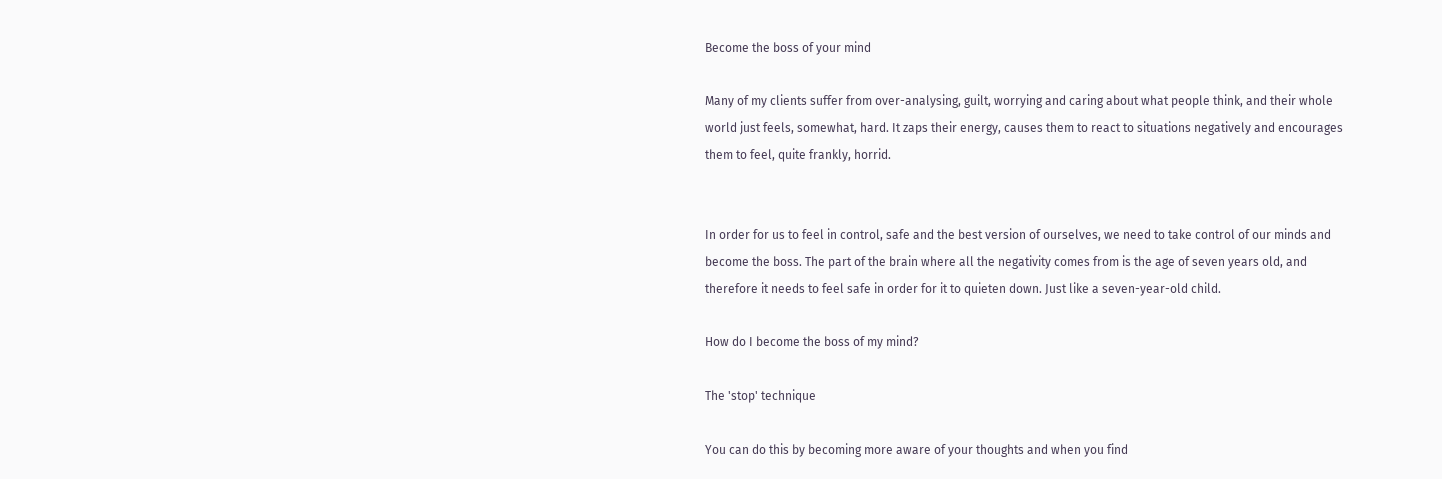Become the boss of your mind

Many of my clients suffer from over-analysing, guilt, worrying and caring about what people think, and their whole world just feels, somewhat, hard. It zaps their energy, causes them to react to situations negatively and encourages them to feel, quite frankly, horrid.


In order for us to feel in control, safe and the best version of ourselves, we need to take control of our minds and become the boss. The part of the brain where all the negativity comes from is the age of seven years old, and therefore it needs to feel safe in order for it to quieten down. Just like a seven-year-old child.

How do I become the boss of my mind?

The 'stop' technique

You can do this by becoming more aware of your thoughts and when you find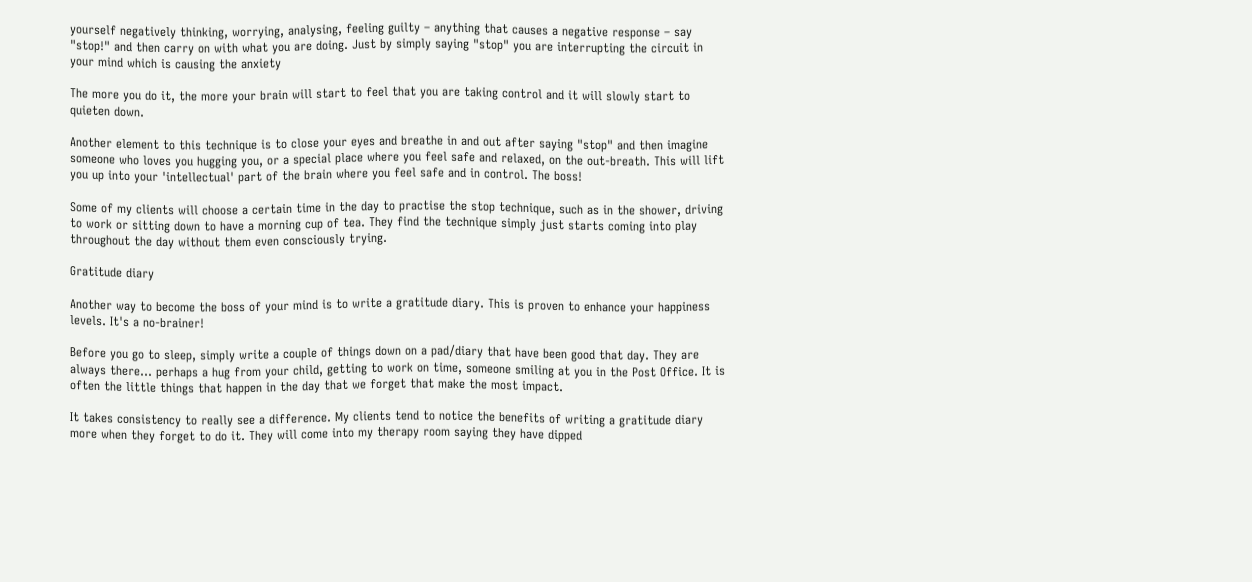yourself negatively thinking, worrying, analysing, feeling guilty – anything that causes a negative response – say "stop!" and then carry on with what you are doing. Just by simply saying "stop" you are interrupting the circuit in your mind which is causing the anxiety

The more you do it, the more your brain will start to feel that you are taking control and it will slowly start to quieten down.

Another element to this technique is to close your eyes and breathe in and out after saying "stop" and then imagine someone who loves you hugging you, or a special place where you feel safe and relaxed, on the out-breath. This will lift you up into your 'intellectual' part of the brain where you feel safe and in control. The boss!

Some of my clients will choose a certain time in the day to practise the stop technique, such as in the shower, driving to work or sitting down to have a morning cup of tea. They find the technique simply just starts coming into play throughout the day without them even consciously trying.

Gratitude diary

Another way to become the boss of your mind is to write a gratitude diary. This is proven to enhance your happiness levels. It's a no-brainer!

Before you go to sleep, simply write a couple of things down on a pad/diary that have been good that day. They are always there... perhaps a hug from your child, getting to work on time, someone smiling at you in the Post Office. It is often the little things that happen in the day that we forget that make the most impact.

It takes consistency to really see a difference. My clients tend to notice the benefits of writing a gratitude diary more when they forget to do it. They will come into my therapy room saying they have dipped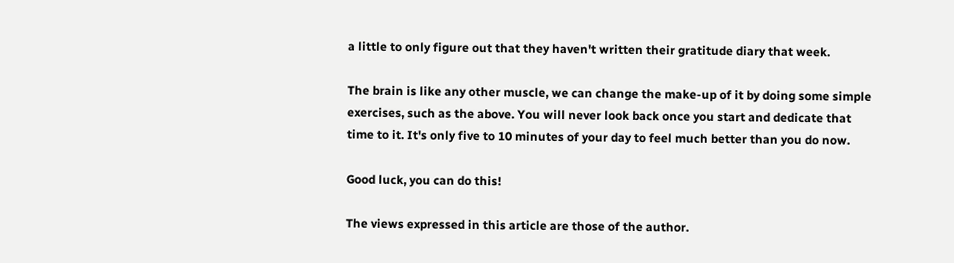a little to only figure out that they haven't written their gratitude diary that week.

The brain is like any other muscle, we can change the make-up of it by doing some simple exercises, such as the above. You will never look back once you start and dedicate that time to it. It's only five to 10 minutes of your day to feel much better than you do now.

Good luck, you can do this!

The views expressed in this article are those of the author.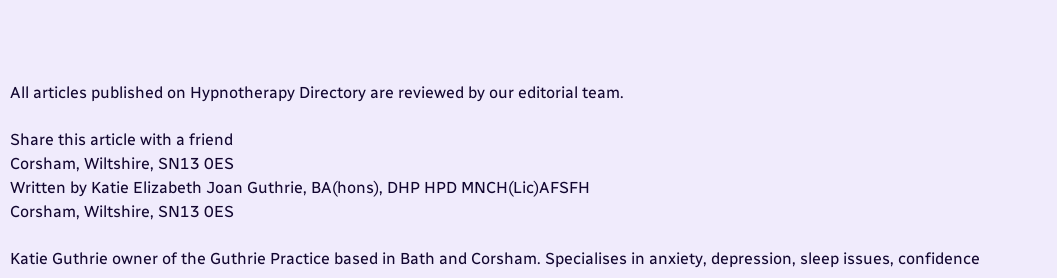All articles published on Hypnotherapy Directory are reviewed by our editorial team.

Share this article with a friend
Corsham, Wiltshire, SN13 0ES
Written by Katie Elizabeth Joan Guthrie, BA(hons), DHP HPD MNCH(Lic)AFSFH
Corsham, Wiltshire, SN13 0ES

Katie Guthrie owner of the Guthrie Practice based in Bath and Corsham. Specialises in anxiety, depression, sleep issues, confidence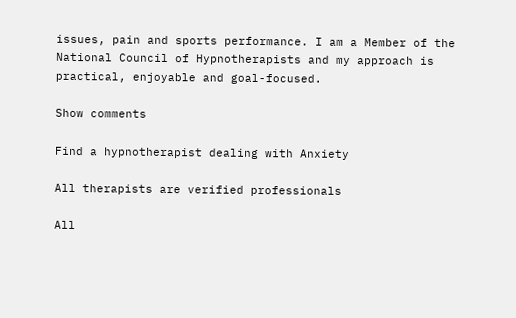issues, pain and sports performance. I am a Member of the National Council of Hypnotherapists and my approach is practical, enjoyable and goal-focused.

Show comments

Find a hypnotherapist dealing with Anxiety

All therapists are verified professionals

All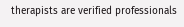therapists are verified professionals